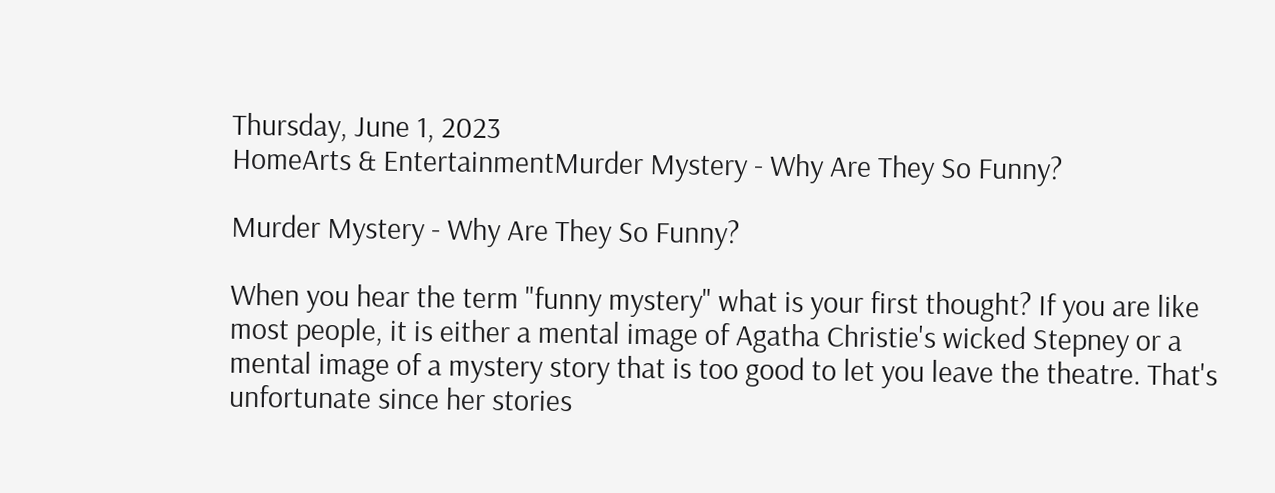Thursday, June 1, 2023
HomeArts & EntertainmentMurder Mystery - Why Are They So Funny?

Murder Mystery - Why Are They So Funny?

When you hear the term "funny mystery" what is your first thought? If you are like most people, it is either a mental image of Agatha Christie's wicked Stepney or a mental image of a mystery story that is too good to let you leave the theatre. That's unfortunate since her stories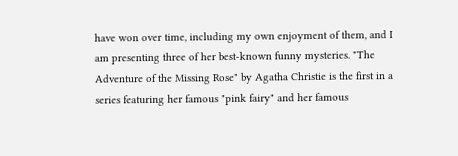have won over time, including my own enjoyment of them, and I am presenting three of her best-known funny mysteries. "The Adventure of the Missing Rose" by Agatha Christie is the first in a series featuring her famous "pink fairy" and her famous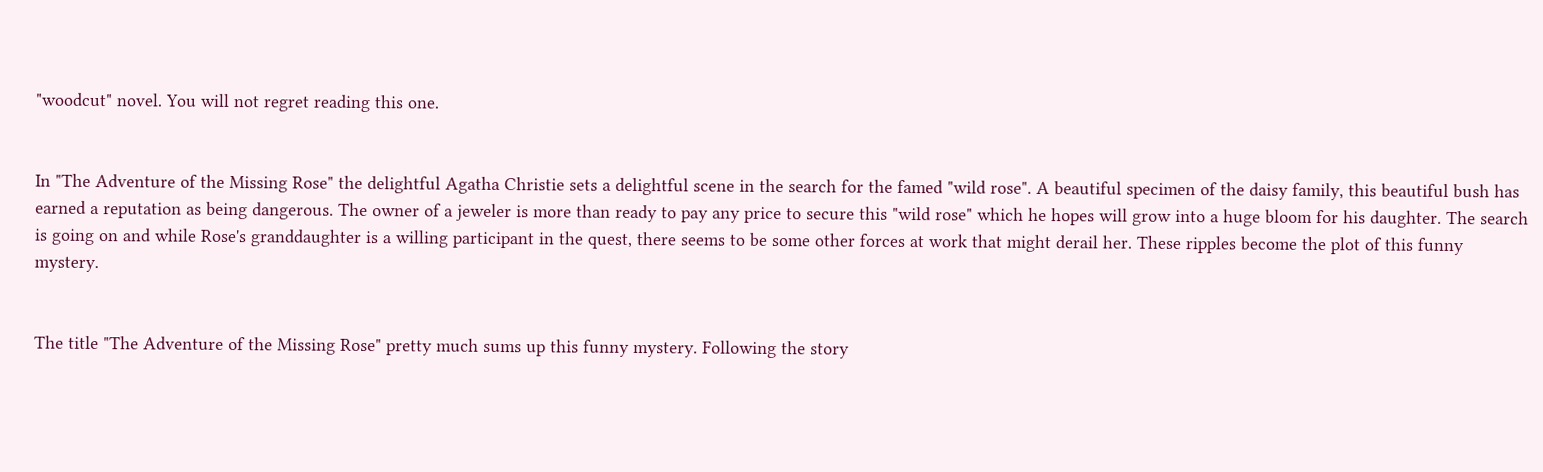"woodcut" novel. You will not regret reading this one.


In "The Adventure of the Missing Rose" the delightful Agatha Christie sets a delightful scene in the search for the famed "wild rose". A beautiful specimen of the daisy family, this beautiful bush has earned a reputation as being dangerous. The owner of a jeweler is more than ready to pay any price to secure this "wild rose" which he hopes will grow into a huge bloom for his daughter. The search is going on and while Rose's granddaughter is a willing participant in the quest, there seems to be some other forces at work that might derail her. These ripples become the plot of this funny mystery.


The title "The Adventure of the Missing Rose" pretty much sums up this funny mystery. Following the story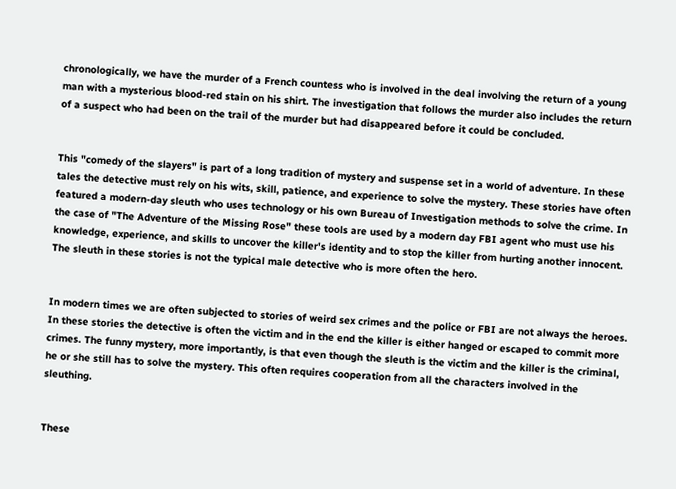chronologically, we have the murder of a French countess who is involved in the deal involving the return of a young man with a mysterious blood-red stain on his shirt. The investigation that follows the murder also includes the return of a suspect who had been on the trail of the murder but had disappeared before it could be concluded.


This "comedy of the slayers" is part of a long tradition of mystery and suspense set in a world of adventure. In these tales the detective must rely on his wits, skill, patience, and experience to solve the mystery. These stories have often featured a modern-day sleuth who uses technology or his own Bureau of Investigation methods to solve the crime. In the case of "The Adventure of the Missing Rose" these tools are used by a modern day FBI agent who must use his knowledge, experience, and skills to uncover the killer's identity and to stop the killer from hurting another innocent. The sleuth in these stories is not the typical male detective who is more often the hero.


In modern times we are often subjected to stories of weird sex crimes and the police or FBI are not always the heroes. In these stories the detective is often the victim and in the end the killer is either hanged or escaped to commit more crimes. The funny mystery, more importantly, is that even though the sleuth is the victim and the killer is the criminal, he or she still has to solve the mystery. This often requires cooperation from all the characters involved in the sleuthing.


These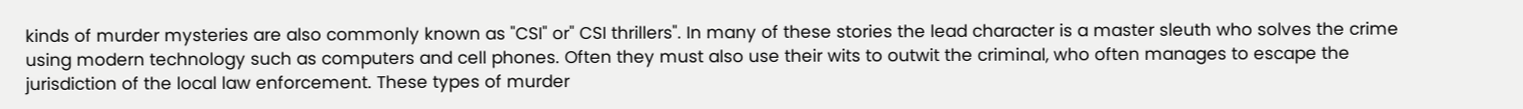kinds of murder mysteries are also commonly known as "CSI" or" CSI thrillers". In many of these stories the lead character is a master sleuth who solves the crime using modern technology such as computers and cell phones. Often they must also use their wits to outwit the criminal, who often manages to escape the jurisdiction of the local law enforcement. These types of murder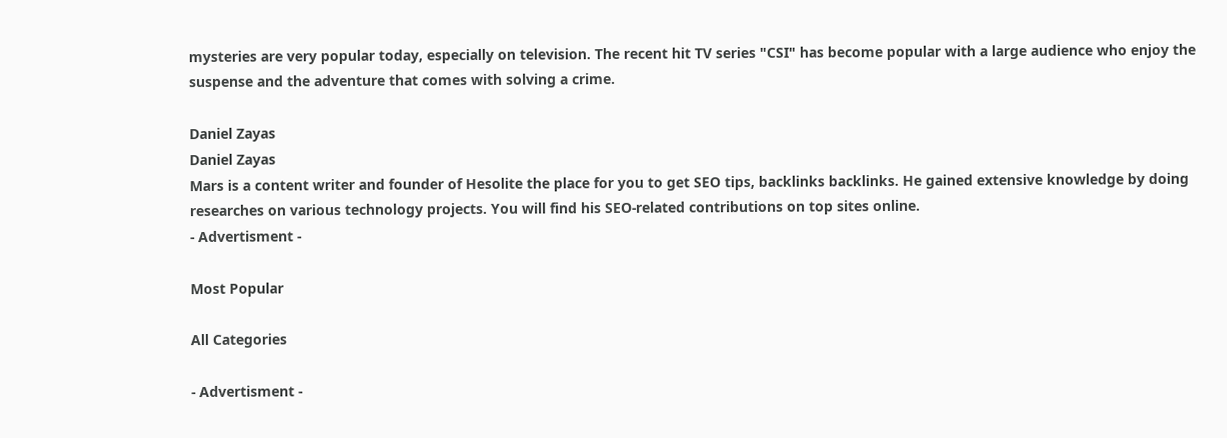mysteries are very popular today, especially on television. The recent hit TV series "CSI" has become popular with a large audience who enjoy the suspense and the adventure that comes with solving a crime.

Daniel Zayas
Daniel Zayas
Mars is a content writer and founder of Hesolite the place for you to get SEO tips, backlinks backlinks. He gained extensive knowledge by doing researches on various technology projects. You will find his SEO-related contributions on top sites online.
- Advertisment -

Most Popular

All Categories

- Advertisment -